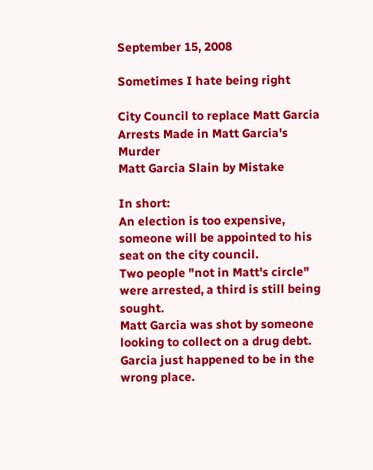September 15, 2008

Sometimes I hate being right

City Council to replace Matt Garcia
Arrests Made in Matt Garcia's Murder
Matt Garcia Slain by Mistake

In short:
An election is too expensive, someone will be appointed to his seat on the city council.
Two people "not in Matt's circle" were arrested, a third is still being sought.
Matt Garcia was shot by someone looking to collect on a drug debt. Garcia just happened to be in the wrong place.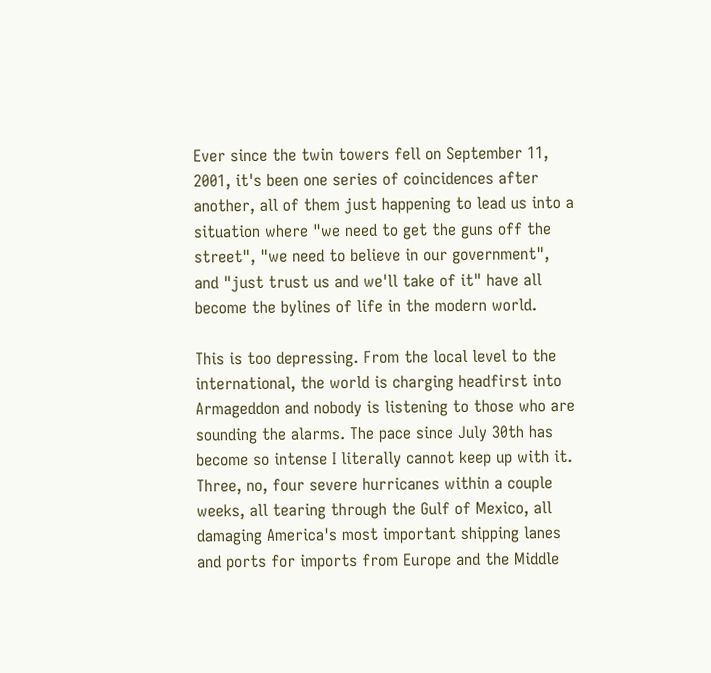Ever since the twin towers fell on September 11, 2001, it's been one series of coincidences after another, all of them just happening to lead us into a situation where "we need to get the guns off the street", "we need to believe in our government", and "just trust us and we'll take of it" have all become the bylines of life in the modern world.

This is too depressing. From the local level to the international, the world is charging headfirst into Armageddon and nobody is listening to those who are sounding the alarms. The pace since July 30th has become so intense I literally cannot keep up with it. Three, no, four severe hurricanes within a couple weeks, all tearing through the Gulf of Mexico, all damaging America's most important shipping lanes and ports for imports from Europe and the Middle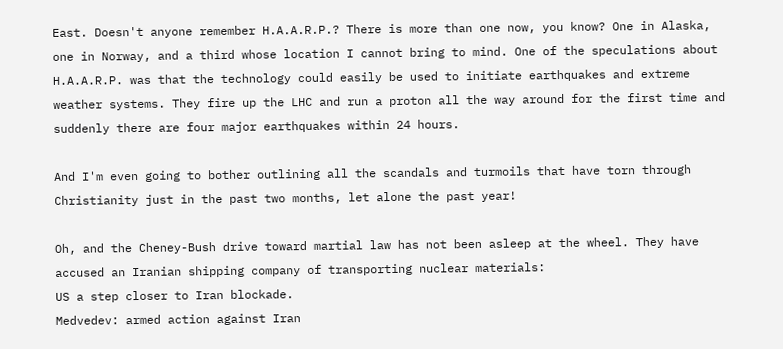East. Doesn't anyone remember H.A.A.R.P.? There is more than one now, you know? One in Alaska, one in Norway, and a third whose location I cannot bring to mind. One of the speculations about H.A.A.R.P. was that the technology could easily be used to initiate earthquakes and extreme weather systems. They fire up the LHC and run a proton all the way around for the first time and suddenly there are four major earthquakes within 24 hours.

And I'm even going to bother outlining all the scandals and turmoils that have torn through Christianity just in the past two months, let alone the past year!

Oh, and the Cheney-Bush drive toward martial law has not been asleep at the wheel. They have accused an Iranian shipping company of transporting nuclear materials:
US a step closer to Iran blockade.
Medvedev: armed action against Iran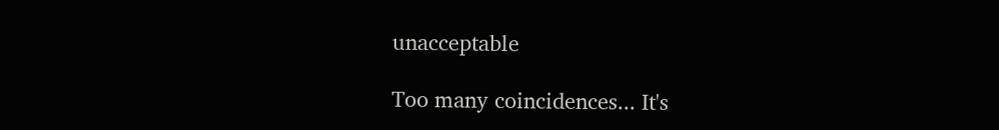unacceptable

Too many coincidences... It's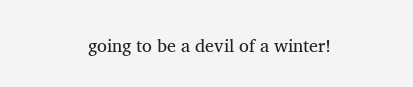going to be a devil of a winter!